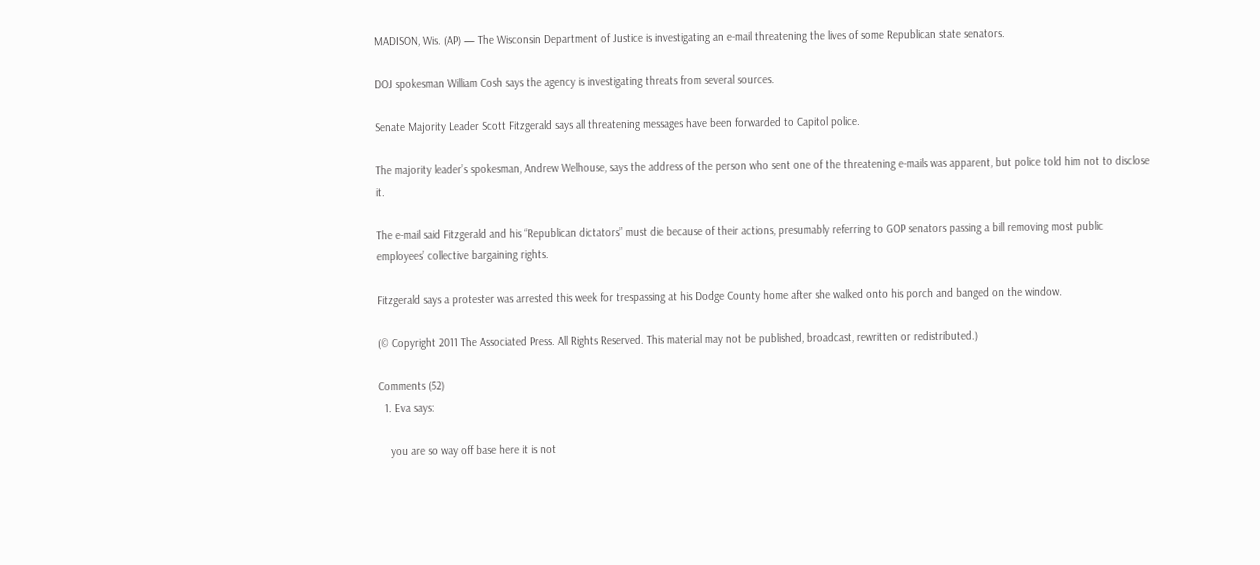MADISON, Wis. (AP) — The Wisconsin Department of Justice is investigating an e-mail threatening the lives of some Republican state senators.

DOJ spokesman William Cosh says the agency is investigating threats from several sources.

Senate Majority Leader Scott Fitzgerald says all threatening messages have been forwarded to Capitol police.

The majority leader’s spokesman, Andrew Welhouse, says the address of the person who sent one of the threatening e-mails was apparent, but police told him not to disclose it.

The e-mail said Fitzgerald and his “Republican dictators” must die because of their actions, presumably referring to GOP senators passing a bill removing most public employees’ collective bargaining rights.

Fitzgerald says a protester was arrested this week for trespassing at his Dodge County home after she walked onto his porch and banged on the window.

(© Copyright 2011 The Associated Press. All Rights Reserved. This material may not be published, broadcast, rewritten or redistributed.)

Comments (52)
  1. Eva says:

    you are so way off base here it is not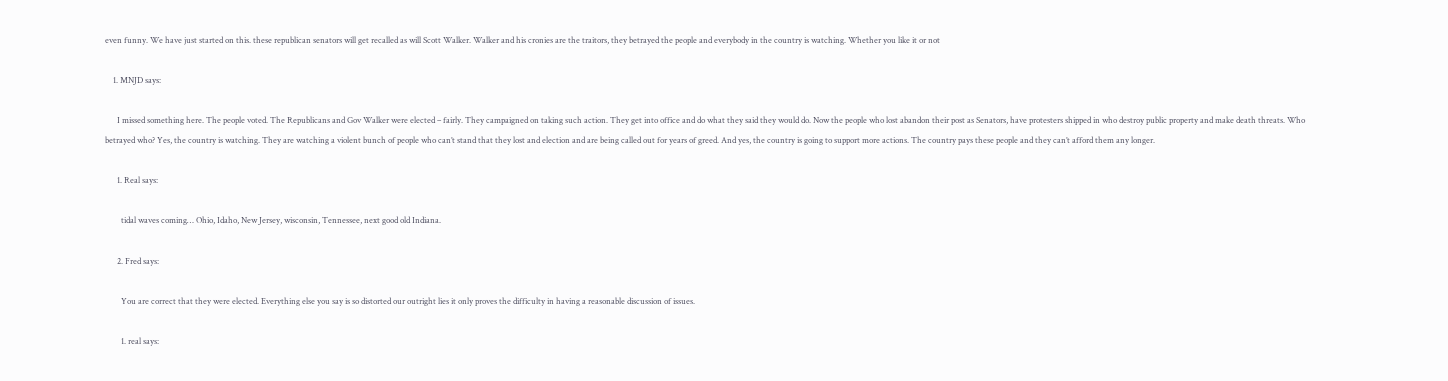even funny. We have just started on this. these republican senators will get recalled as will Scott Walker. Walker and his cronies are the traitors, they betrayed the people and everybody in the country is watching. Whether you like it or not

    1. MNJD says:

      I missed something here. The people voted. The Republicans and Gov Walker were elected – fairly. They campaigned on taking such action. They get into office and do what they said they would do. Now the people who lost abandon their post as Senators, have protesters shipped in who destroy public property and make death threats. Who betrayed who? Yes, the country is watching. They are watching a violent bunch of people who can’t stand that they lost and election and are being called out for years of greed. And yes, the country is going to support more actions. The country pays these people and they can’t afford them any longer.

      1. Real says:

        tidal waves coming… Ohio, Idaho, New Jersey, wisconsin, Tennessee, next good old Indiana.

      2. Fred says:

        You are correct that they were elected. Everything else you say is so distorted our outright lies it only proves the difficulty in having a reasonable discussion of issues.

        1. real says: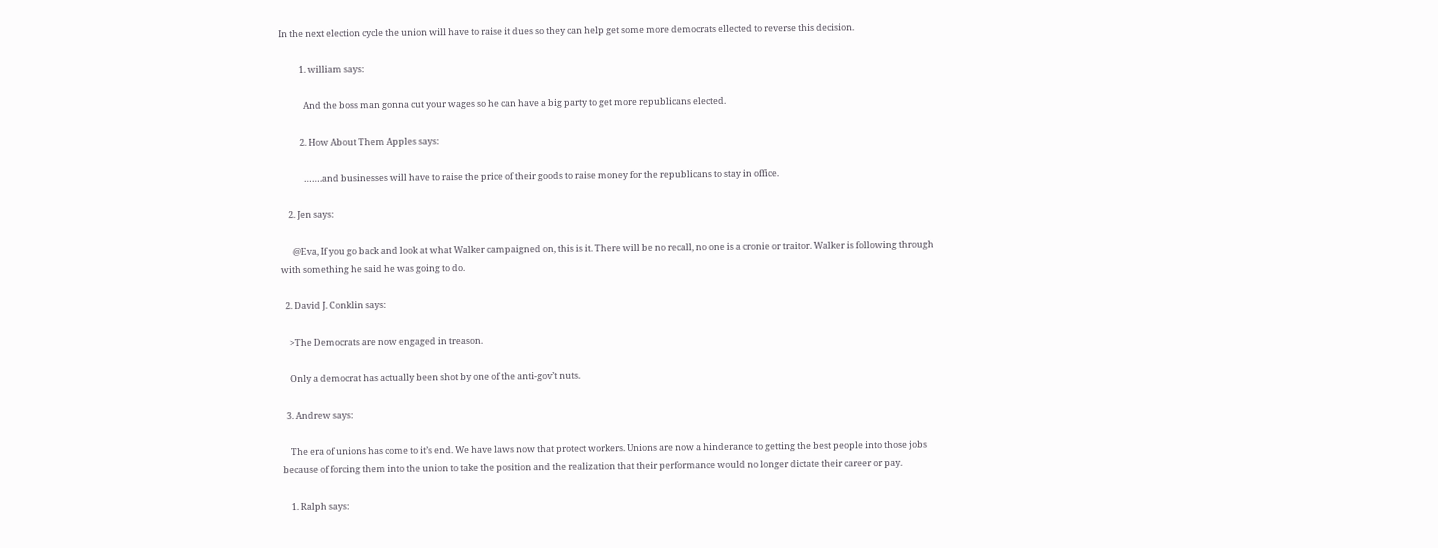In the next election cycle the union will have to raise it dues so they can help get some more democrats ellected to reverse this decision.

          1. william says:

            And the boss man gonna cut your wages so he can have a big party to get more republicans elected.

          2. How About Them Apples says:

            …….and businesses will have to raise the price of their goods to raise money for the republicans to stay in office.

    2. Jen says:

      @Eva, If you go back and look at what Walker campaigned on, this is it. There will be no recall, no one is a cronie or traitor. Walker is following through with something he said he was going to do.

  2. David J. Conklin says:

    >The Democrats are now engaged in treason.

    Only a democrat has actually been shot by one of the anti-gov’t nuts.

  3. Andrew says:

    The era of unions has come to it’s end. We have laws now that protect workers. Unions are now a hinderance to getting the best people into those jobs because of forcing them into the union to take the position and the realization that their performance would no longer dictate their career or pay.

    1. Ralph says: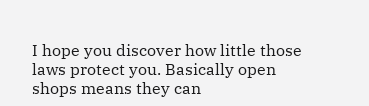I hope you discover how little those laws protect you. Basically open shops means they can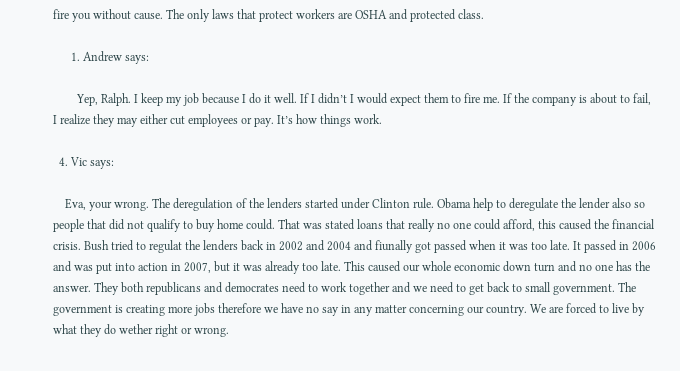fire you without cause. The only laws that protect workers are OSHA and protected class.

      1. Andrew says:

        Yep, Ralph. I keep my job because I do it well. If I didn’t I would expect them to fire me. If the company is about to fail, I realize they may either cut employees or pay. It’s how things work.

  4. Vic says:

    Eva, your wrong. The deregulation of the lenders started under Clinton rule. Obama help to deregulate the lender also so people that did not qualify to buy home could. That was stated loans that really no one could afford, this caused the financial crisis. Bush tried to regulat the lenders back in 2002 and 2004 and fiunally got passed when it was too late. It passed in 2006 and was put into action in 2007, but it was already too late. This caused our whole economic down turn and no one has the answer. They both republicans and democrates need to work together and we need to get back to small government. The government is creating more jobs therefore we have no say in any matter concerning our country. We are forced to live by what they do wether right or wrong.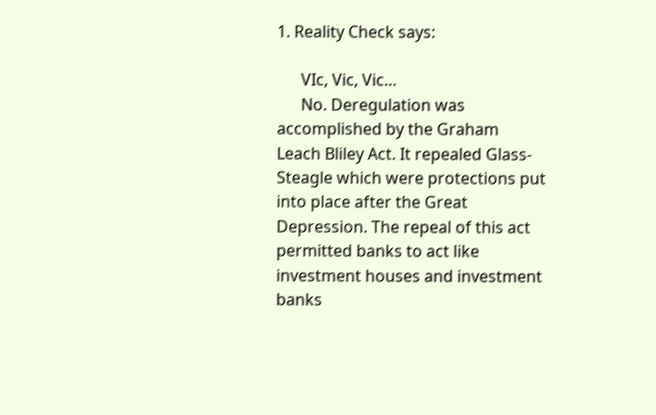1. Reality Check says:

      VIc, Vic, Vic…
      No. Deregulation was accomplished by the Graham Leach Bliley Act. It repealed Glass-Steagle which were protections put into place after the Great Depression. The repeal of this act permitted banks to act like investment houses and investment banks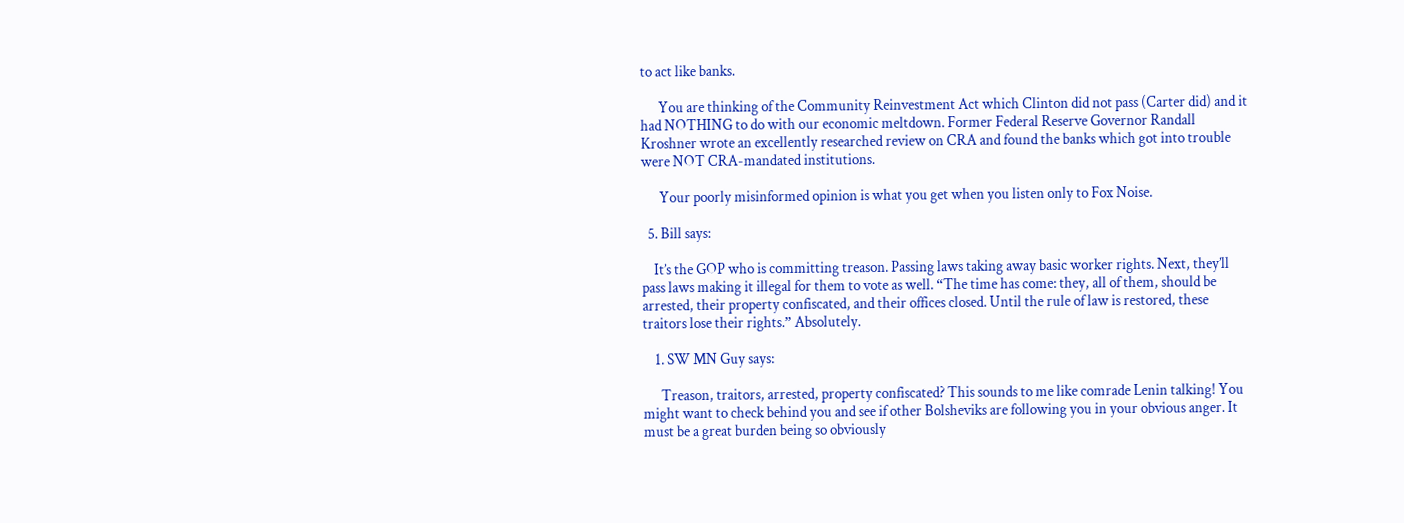to act like banks.

      You are thinking of the Community Reinvestment Act which Clinton did not pass (Carter did) and it had NOTHING to do with our economic meltdown. Former Federal Reserve Governor Randall Kroshner wrote an excellently researched review on CRA and found the banks which got into trouble were NOT CRA-mandated institutions.

      Your poorly misinformed opinion is what you get when you listen only to Fox Noise.

  5. Bill says:

    It’s the GOP who is committing treason. Passing laws taking away basic worker rights. Next, they’ll pass laws making it illegal for them to vote as well. “The time has come: they, all of them, should be arrested, their property confiscated, and their offices closed. Until the rule of law is restored, these traitors lose their rights.” Absolutely.

    1. SW MN Guy says:

      Treason, traitors, arrested, property confiscated? This sounds to me like comrade Lenin talking! You might want to check behind you and see if other Bolsheviks are following you in your obvious anger. It must be a great burden being so obviously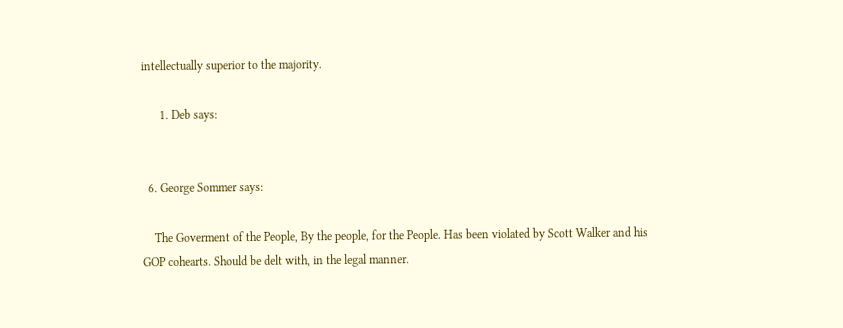intellectually superior to the majority.

      1. Deb says:


  6. George Sommer says:

    The Goverment of the People, By the people, for the People. Has been violated by Scott Walker and his GOP cohearts. Should be delt with, in the legal manner.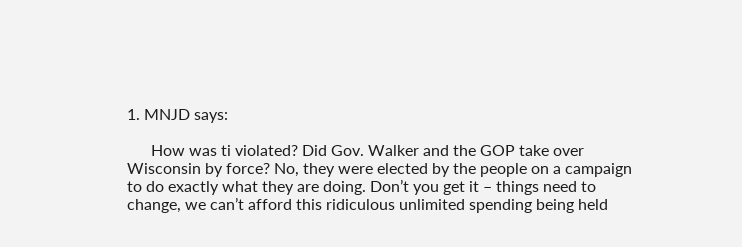1. MNJD says:

      How was ti violated? Did Gov. Walker and the GOP take over Wisconsin by force? No, they were elected by the people on a campaign to do exactly what they are doing. Don’t you get it – things need to change, we can’t afford this ridiculous unlimited spending being held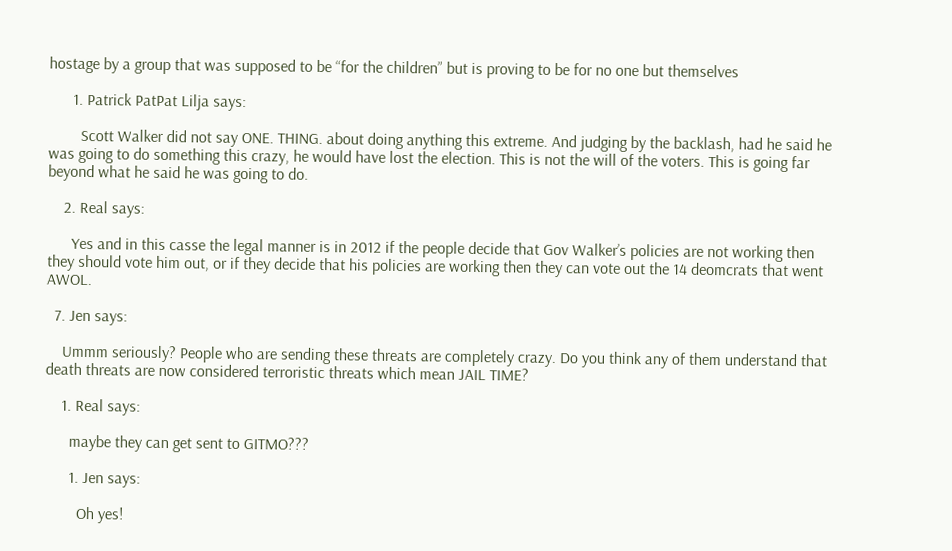hostage by a group that was supposed to be “for the children” but is proving to be for no one but themselves

      1. Patrick PatPat Lilja says:

        Scott Walker did not say ONE. THING. about doing anything this extreme. And judging by the backlash, had he said he was going to do something this crazy, he would have lost the election. This is not the will of the voters. This is going far beyond what he said he was going to do.

    2. Real says:

      Yes and in this casse the legal manner is in 2012 if the people decide that Gov Walker’s policies are not working then they should vote him out, or if they decide that his policies are working then they can vote out the 14 deomcrats that went AWOL.

  7. Jen says:

    Ummm seriously? People who are sending these threats are completely crazy. Do you think any of them understand that death threats are now considered terroristic threats which mean JAIL TIME?

    1. Real says:

      maybe they can get sent to GITMO???

      1. Jen says:

        Oh yes!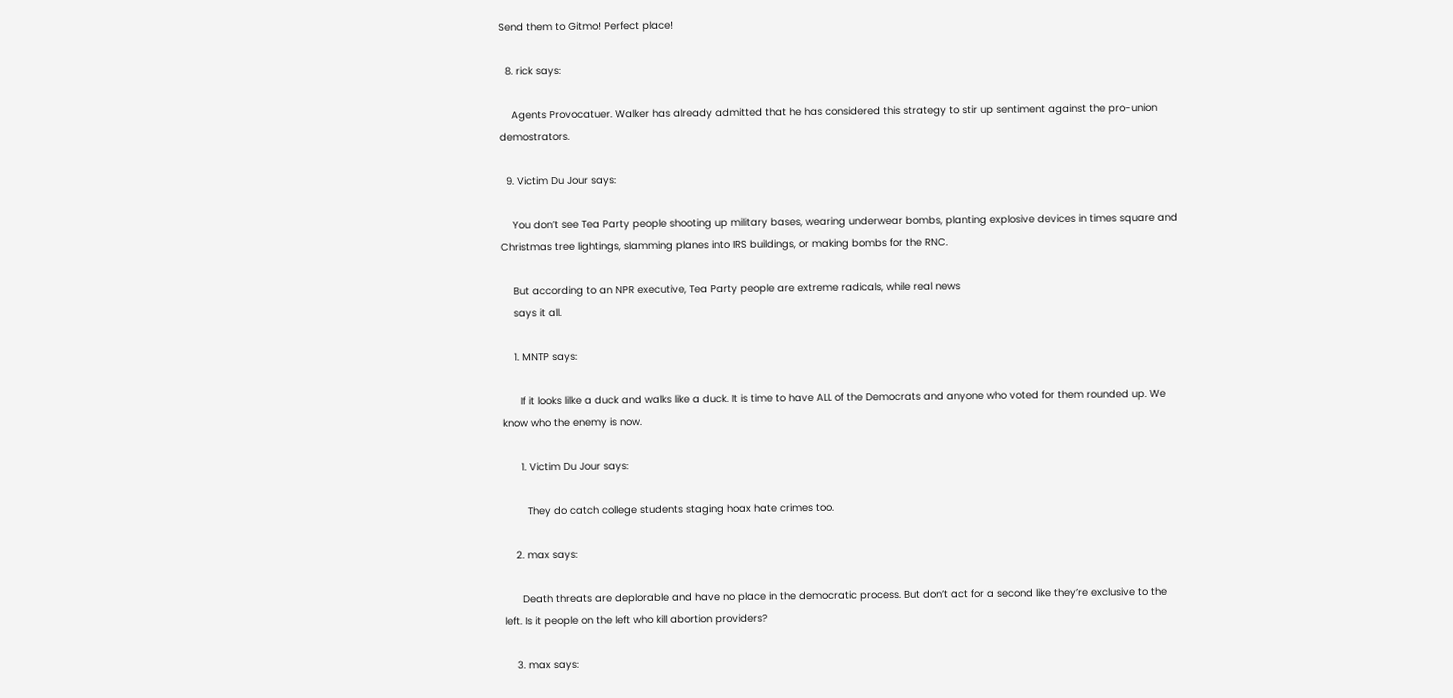Send them to Gitmo! Perfect place!

  8. rick says:

    Agents Provocatuer. Walker has already admitted that he has considered this strategy to stir up sentiment against the pro-union demostrators.

  9. Victim Du Jour says:

    You don’t see Tea Party people shooting up military bases, wearing underwear bombs, planting explosive devices in times square and Christmas tree lightings, slamming planes into IRS buildings, or making bombs for the RNC.

    But according to an NPR executive, Tea Party people are extreme radicals, while real news
    says it all.

    1. MNTP says:

      If it looks lilke a duck and walks like a duck. It is time to have ALL of the Democrats and anyone who voted for them rounded up. We know who the enemy is now.

      1. Victim Du Jour says:

        They do catch college students staging hoax hate crimes too.

    2. max says:

      Death threats are deplorable and have no place in the democratic process. But don’t act for a second like they’re exclusive to the left. Is it people on the left who kill abortion providers?

    3. max says: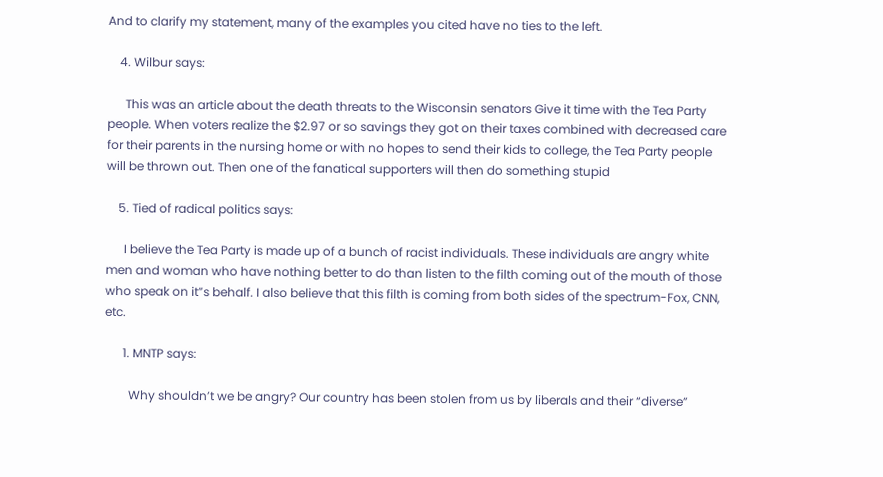And to clarify my statement, many of the examples you cited have no ties to the left.

    4. Wilbur says:

      This was an article about the death threats to the Wisconsin senators Give it time with the Tea Party people. When voters realize the $2.97 or so savings they got on their taxes combined with decreased care for their parents in the nursing home or with no hopes to send their kids to college, the Tea Party people will be thrown out. Then one of the fanatical supporters will then do something stupid

    5. Tied of radical politics says:

      I believe the Tea Party is made up of a bunch of racist individuals. These individuals are angry white men and woman who have nothing better to do than listen to the filth coming out of the mouth of those who speak on it”s behalf. I also believe that this filth is coming from both sides of the spectrum-Fox, CNN, etc.

      1. MNTP says:

        Why shouldn’t we be angry? Our country has been stolen from us by liberals and their “diverse”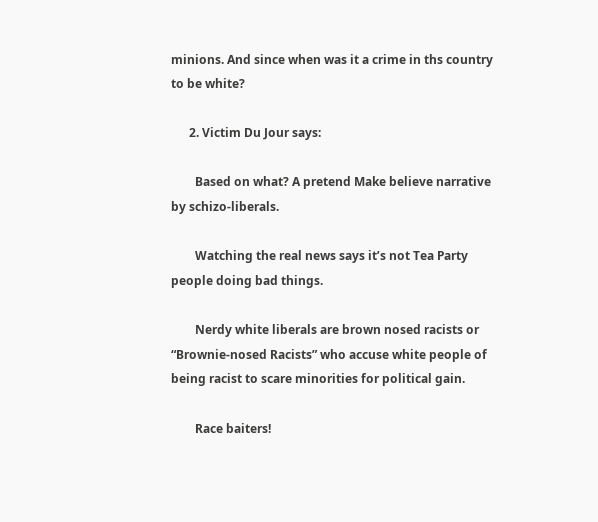minions. And since when was it a crime in ths country to be white?

      2. Victim Du Jour says:

        Based on what? A pretend Make believe narrative by schizo-liberals.

        Watching the real news says it’s not Tea Party people doing bad things.

        Nerdy white liberals are brown nosed racists or “Brownie-nosed Racists” who accuse white people of being racist to scare minorities for political gain.

        Race baiters!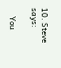10. Steve says:

    You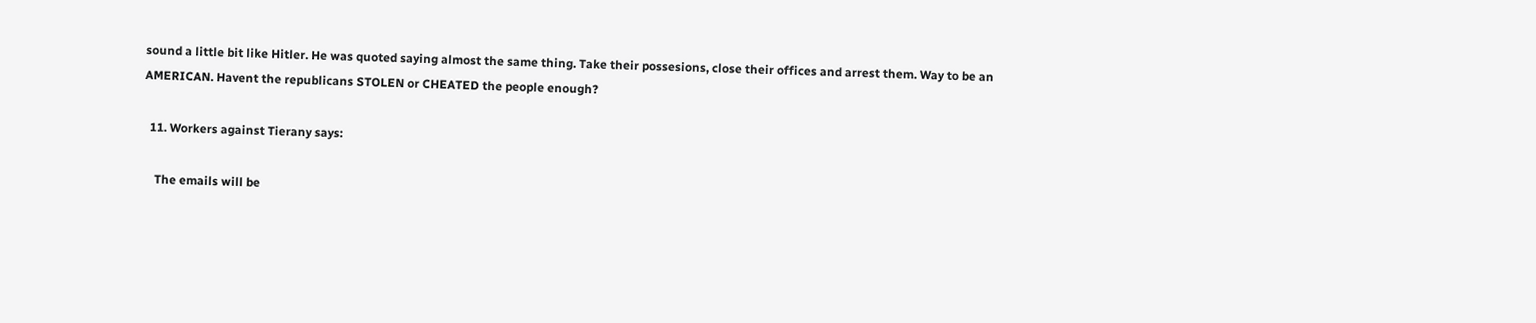sound a little bit like Hitler. He was quoted saying almost the same thing. Take their possesions, close their offices and arrest them. Way to be an AMERICAN. Havent the republicans STOLEN or CHEATED the people enough?

  11. Workers against Tierany says:

    The emails will be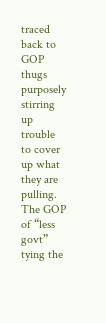traced back to GOP thugs purposely stirring up trouble to cover up what they are pulling. The GOP of “less govt” tying the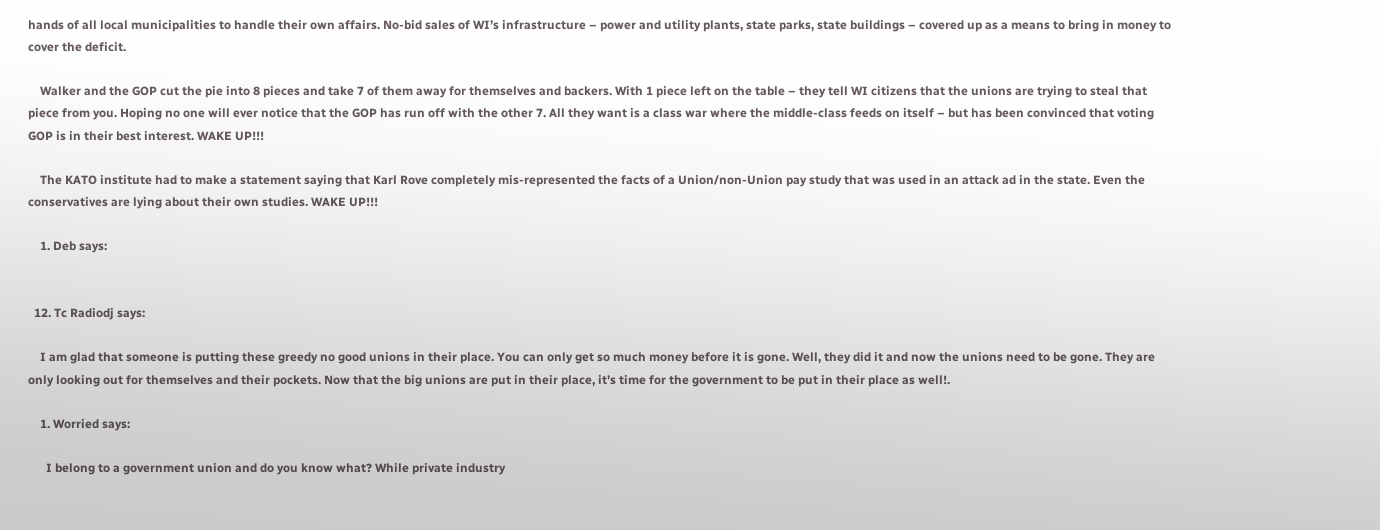hands of all local municipalities to handle their own affairs. No-bid sales of WI’s infrastructure – power and utility plants, state parks, state buildings – covered up as a means to bring in money to cover the deficit.

    Walker and the GOP cut the pie into 8 pieces and take 7 of them away for themselves and backers. With 1 piece left on the table – they tell WI citizens that the unions are trying to steal that piece from you. Hoping no one will ever notice that the GOP has run off with the other 7. All they want is a class war where the middle-class feeds on itself – but has been convinced that voting GOP is in their best interest. WAKE UP!!!

    The KATO institute had to make a statement saying that Karl Rove completely mis-represented the facts of a Union/non-Union pay study that was used in an attack ad in the state. Even the conservatives are lying about their own studies. WAKE UP!!!

    1. Deb says:


  12. Tc Radiodj says:

    I am glad that someone is putting these greedy no good unions in their place. You can only get so much money before it is gone. Well, they did it and now the unions need to be gone. They are only looking out for themselves and their pockets. Now that the big unions are put in their place, it’s time for the government to be put in their place as well!.

    1. Worried says:

      I belong to a government union and do you know what? While private industry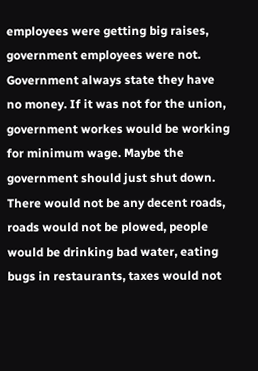employees were getting big raises, government employees were not. Government always state they have no money. If it was not for the union, government workes would be working for minimum wage. Maybe the government should just shut down. There would not be any decent roads, roads would not be plowed, people would be drinking bad water, eating bugs in restaurants, taxes would not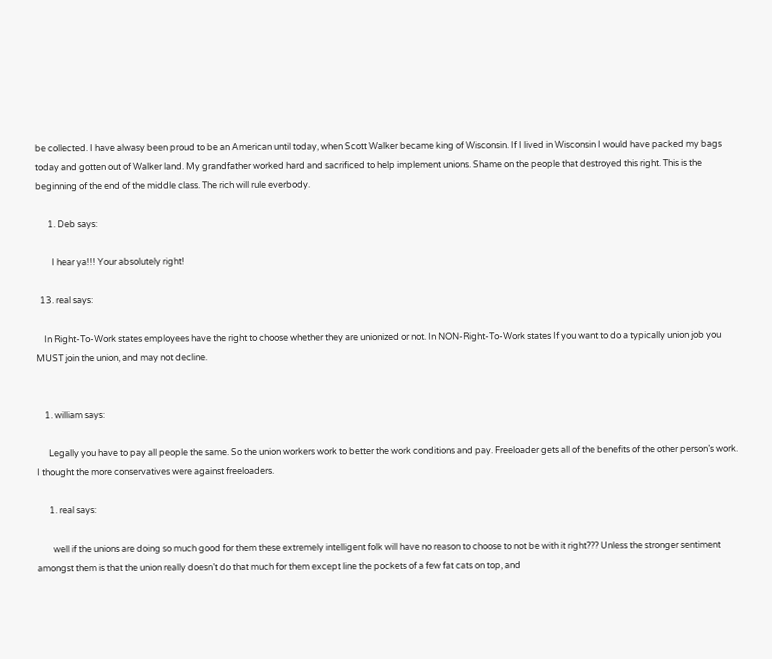be collected. I have alwasy been proud to be an American until today, when Scott Walker became king of Wisconsin. If I lived in Wisconsin I would have packed my bags today and gotten out of Walker land. My grandfather worked hard and sacrificed to help implement unions. Shame on the people that destroyed this right. This is the beginning of the end of the middle class. The rich will rule everbody.

      1. Deb says:

        I hear ya!!! Your absolutely right!

  13. real says:

    In Right-To-Work states employees have the right to choose whether they are unionized or not. In NON-Right-To-Work states If you want to do a typically union job you MUST join the union, and may not decline.


    1. william says:

      Legally you have to pay all people the same. So the union workers work to better the work conditions and pay. Freeloader gets all of the benefits of the other person’s work. I thought the more conservatives were against freeloaders.

      1. real says:

        well if the unions are doing so much good for them these extremely intelligent folk will have no reason to choose to not be with it right??? Unless the stronger sentiment amongst them is that the union really doesn’t do that much for them except line the pockets of a few fat cats on top, and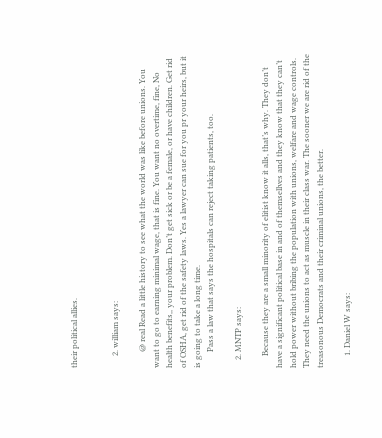their political allies.


      2. william says:

        @ real Read a little history to see what the world was like before unions. You want to go to earning minimal wage, that is fine. You want no overtime, fine, No health benefits,, your problem. Don’t get sick or be a female, or have children. Get rid of OSHA, get rid of the safety laws. Yes a lawyer can sue for you pr your heirs, but it is going to take a long time.
        Pass a law that says the hospitals can reject taking patients, too.

    2. MNTP says:

      Because they are a small minority of elitist know it alls, that’s why. They don’t have a significant political base in and of themsellves and they know that they can’t hold power without bribing the population with unions, welfare and wage controls. They need the unions to act as muscle in their class war. The sooner we are rid of the treasonous Democrats and their criminal unions, the better.

      1. Daniel W says: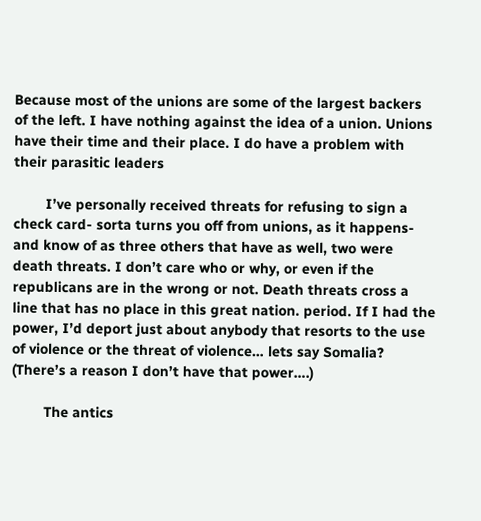Because most of the unions are some of the largest backers of the left. I have nothing against the idea of a union. Unions have their time and their place. I do have a problem with their parasitic leaders

        I’ve personally received threats for refusing to sign a check card- sorta turns you off from unions, as it happens- and know of as three others that have as well, two were death threats. I don’t care who or why, or even if the republicans are in the wrong or not. Death threats cross a line that has no place in this great nation. period. If I had the power, I’d deport just about anybody that resorts to the use of violence or the threat of violence… lets say Somalia? (There’s a reason I don’t have that power….)

        The antics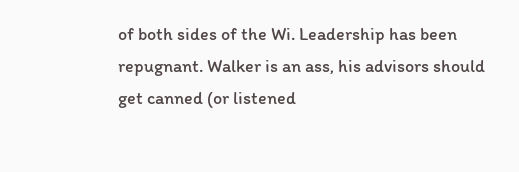of both sides of the Wi. Leadership has been repugnant. Walker is an ass, his advisors should get canned (or listened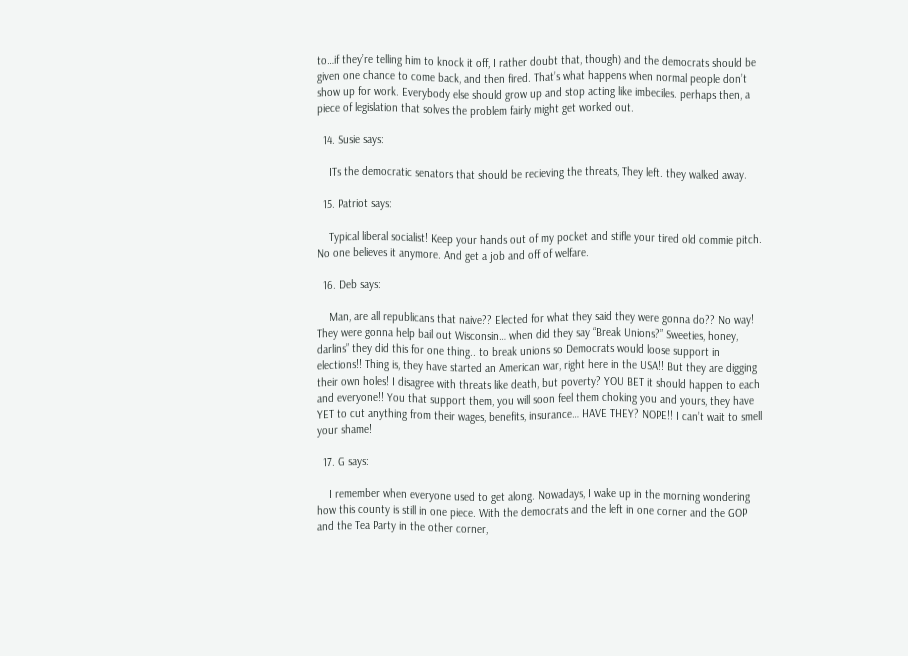to…if they’re telling him to knock it off, I rather doubt that, though) and the democrats should be given one chance to come back, and then fired. That’s what happens when normal people don’t show up for work. Everybody else should grow up and stop acting like imbeciles. perhaps then, a piece of legislation that solves the problem fairly might get worked out.

  14. Susie says:

    ITs the democratic senators that should be recieving the threats, They left. they walked away.

  15. Patriot says:

    Typical liberal socialist! Keep your hands out of my pocket and stifle your tired old commie pitch. No one believes it anymore. And get a job and off of welfare.

  16. Deb says:

    Man, are all republicans that naive?? Elected for what they said they were gonna do?? No way! They were gonna help bail out Wisconsin… when did they say “Break Unions?” Sweeties, honey, darlins” they did this for one thing.. to break unions so Democrats would loose support in elections!! Thing is, they have started an American war, right here in the USA!! But they are digging their own holes! I disagree with threats like death, but poverty? YOU BET it should happen to each and everyone!! You that support them, you will soon feel them choking you and yours, they have YET to cut anything from their wages, benefits, insurance… HAVE THEY? NOPE!! I can’t wait to smell your shame!

  17. G says:

    I remember when everyone used to get along. Nowadays, I wake up in the morning wondering how this county is still in one piece. With the democrats and the left in one corner and the GOP and the Tea Party in the other corner,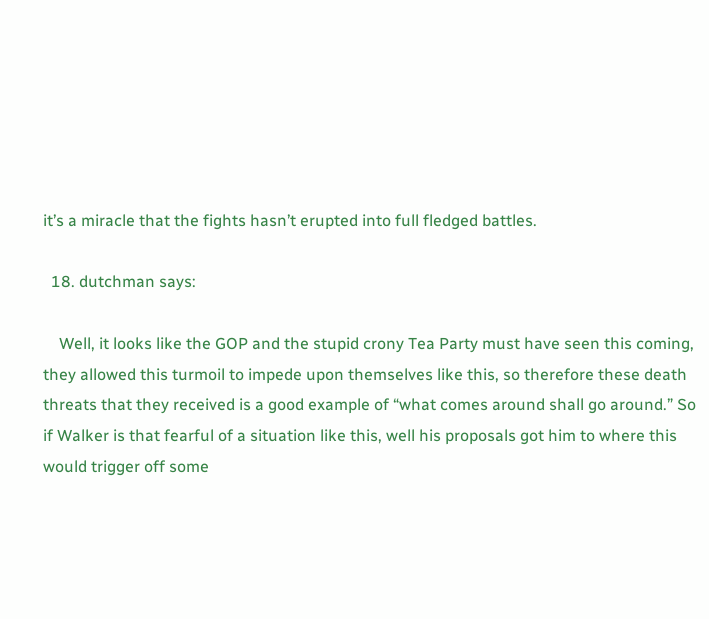it’s a miracle that the fights hasn’t erupted into full fledged battles.

  18. dutchman says:

    Well, it looks like the GOP and the stupid crony Tea Party must have seen this coming, they allowed this turmoil to impede upon themselves like this, so therefore these death threats that they received is a good example of “what comes around shall go around.” So if Walker is that fearful of a situation like this, well his proposals got him to where this would trigger off some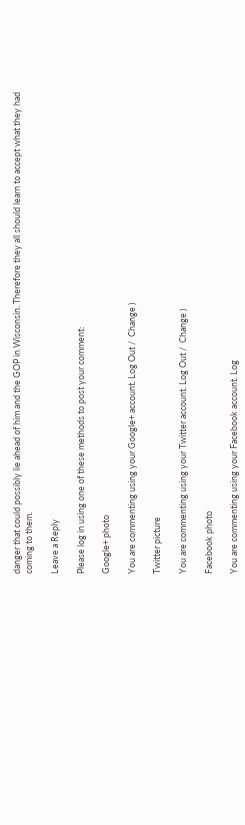danger that could possibly lie ahead of him and the GOP in Wisconsin. Therefore they all should learn to accept what they had coming to them.

Leave a Reply

Please log in using one of these methods to post your comment:

Google+ photo

You are commenting using your Google+ account. Log Out /  Change )

Twitter picture

You are commenting using your Twitter account. Log Out /  Change )

Facebook photo

You are commenting using your Facebook account. Log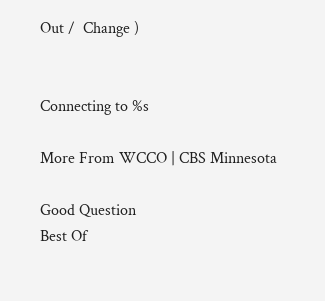Out /  Change )


Connecting to %s

More From WCCO | CBS Minnesota

Good Question
Best Of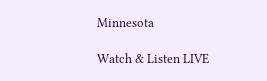Minnesota

Watch & Listen LIVE